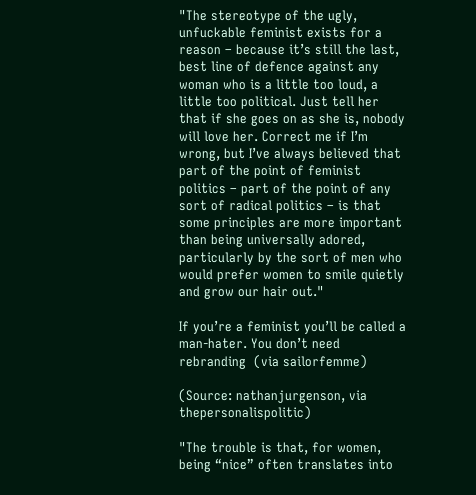"The stereotype of the ugly, unfuckable feminist exists for a reason – because it’s still the last, best line of defence against any woman who is a little too loud, a little too political. Just tell her that if she goes on as she is, nobody will love her. Correct me if I’m wrong, but I’ve always believed that part of the point of feminist politics – part of the point of any sort of radical politics – is that some principles are more important than being universally adored, particularly by the sort of men who would prefer women to smile quietly and grow our hair out."

If you’re a feminist you’ll be called a man-hater. You don’t need rebranding  (via sailorfemme)

(Source: nathanjurgenson, via thepersonalispolitic)

"The trouble is that, for women, being “nice” often translates into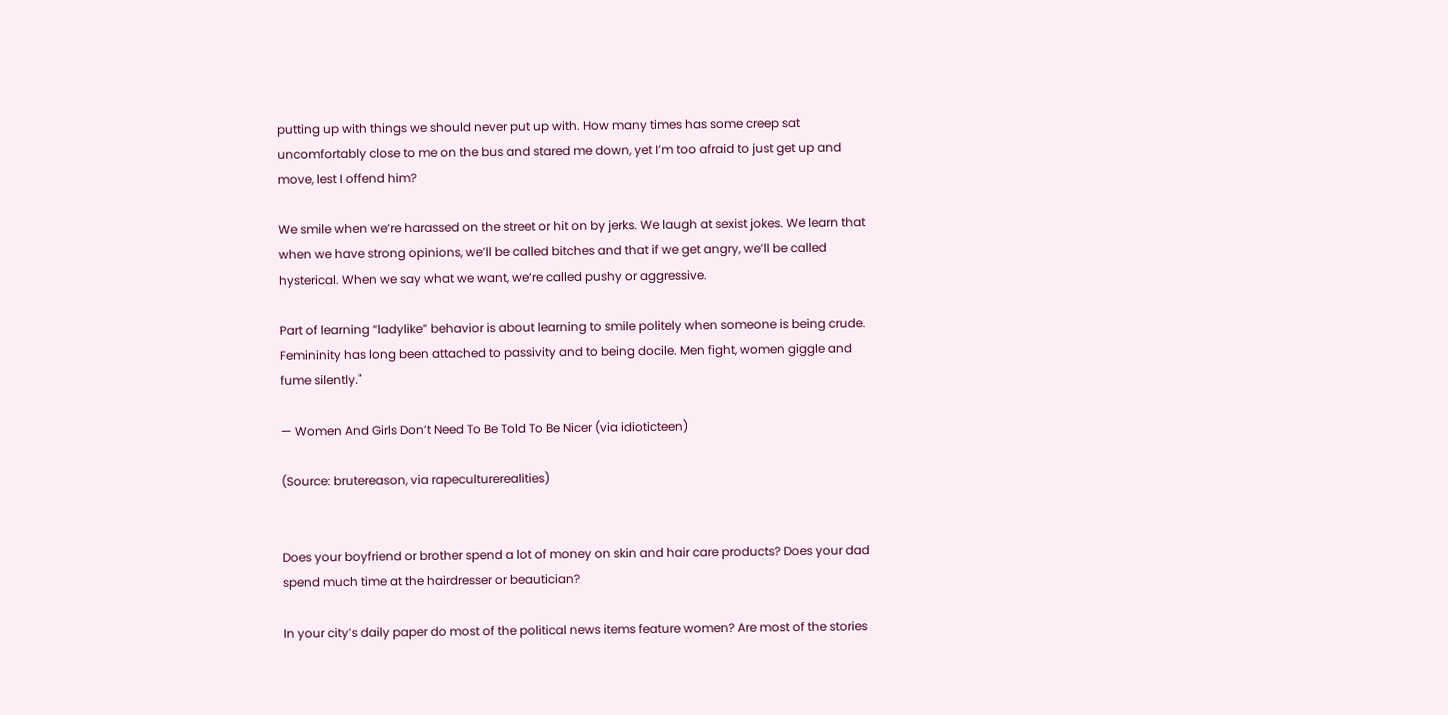putting up with things we should never put up with. How many times has some creep sat uncomfortably close to me on the bus and stared me down, yet I’m too afraid to just get up and move, lest I offend him?

We smile when we’re harassed on the street or hit on by jerks. We laugh at sexist jokes. We learn that when we have strong opinions, we’ll be called bitches and that if we get angry, we’ll be called hysterical. When we say what we want, we’re called pushy or aggressive.

Part of learning “ladylike” behavior is about learning to smile politely when someone is being crude. Femininity has long been attached to passivity and to being docile. Men fight, women giggle and fume silently."

— Women And Girls Don’t Need To Be Told To Be Nicer (via idioticteen)

(Source: brutereason, via rapeculturerealities)


Does your boyfriend or brother spend a lot of money on skin and hair care products? Does your dad spend much time at the hairdresser or beautician?

In your city’s daily paper do most of the political news items feature women? Are most of the stories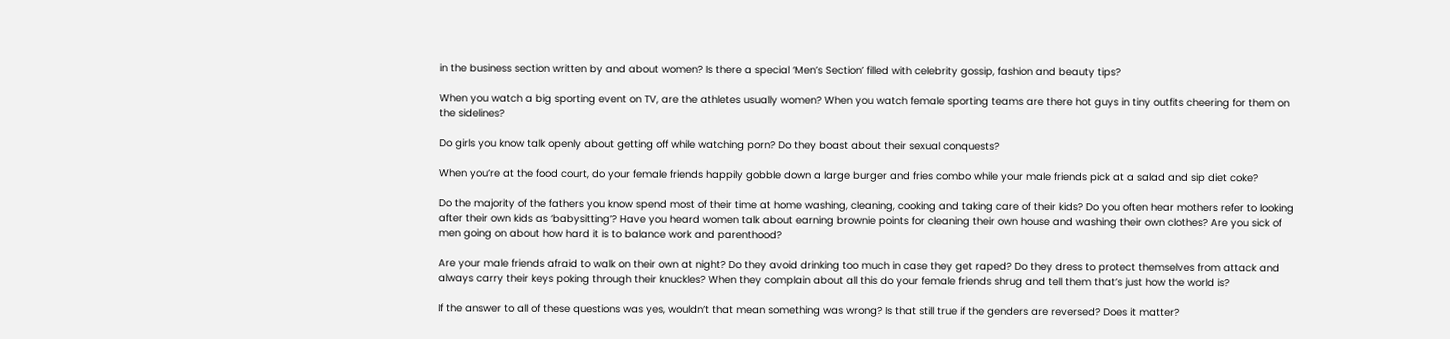in the business section written by and about women? Is there a special ‘Men’s Section’ filled with celebrity gossip, fashion and beauty tips?

When you watch a big sporting event on TV, are the athletes usually women? When you watch female sporting teams are there hot guys in tiny outfits cheering for them on the sidelines?

Do girls you know talk openly about getting off while watching porn? Do they boast about their sexual conquests?

When you’re at the food court, do your female friends happily gobble down a large burger and fries combo while your male friends pick at a salad and sip diet coke?

Do the majority of the fathers you know spend most of their time at home washing, cleaning, cooking and taking care of their kids? Do you often hear mothers refer to looking after their own kids as ‘babysitting’? Have you heard women talk about earning brownie points for cleaning their own house and washing their own clothes? Are you sick of men going on about how hard it is to balance work and parenthood?

Are your male friends afraid to walk on their own at night? Do they avoid drinking too much in case they get raped? Do they dress to protect themselves from attack and always carry their keys poking through their knuckles? When they complain about all this do your female friends shrug and tell them that’s just how the world is?

If the answer to all of these questions was yes, wouldn’t that mean something was wrong? Is that still true if the genders are reversed? Does it matter?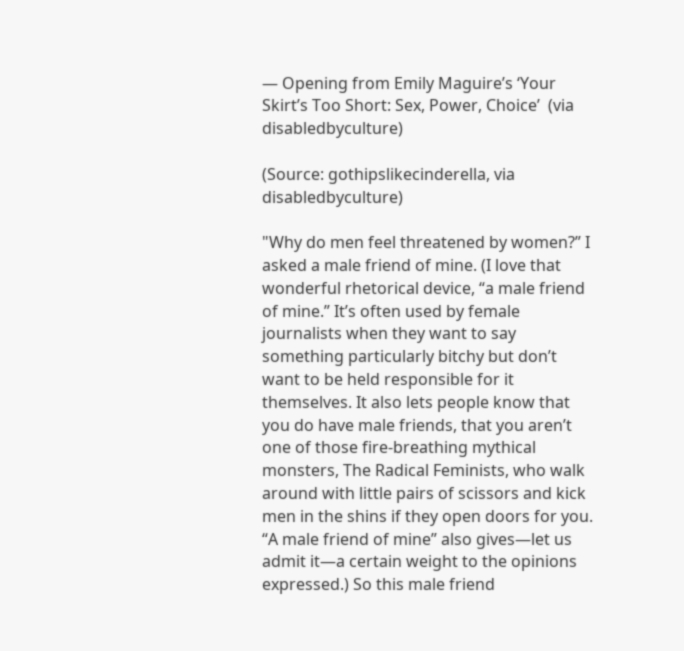— Opening from Emily Maguire’s ‘Your Skirt’s Too Short: Sex, Power, Choice’  (via disabledbyculture)

(Source: gothipslikecinderella, via disabledbyculture)

"Why do men feel threatened by women?” I asked a male friend of mine. (I love that wonderful rhetorical device, “a male friend of mine.” It’s often used by female journalists when they want to say something particularly bitchy but don’t want to be held responsible for it themselves. It also lets people know that you do have male friends, that you aren’t one of those fire-breathing mythical monsters, The Radical Feminists, who walk around with little pairs of scissors and kick men in the shins if they open doors for you. “A male friend of mine” also gives—let us admit it—a certain weight to the opinions expressed.) So this male friend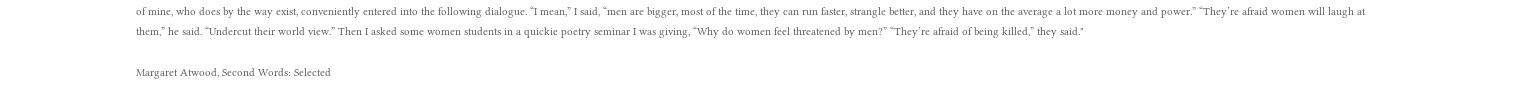of mine, who does by the way exist, conveniently entered into the following dialogue. “I mean,” I said, “men are bigger, most of the time, they can run faster, strangle better, and they have on the average a lot more money and power.” “They’re afraid women will laugh at them,” he said. “Undercut their world view.” Then I asked some women students in a quickie poetry seminar I was giving, “Why do women feel threatened by men?” “They’re afraid of being killed,” they said."

Margaret Atwood, Second Words: Selected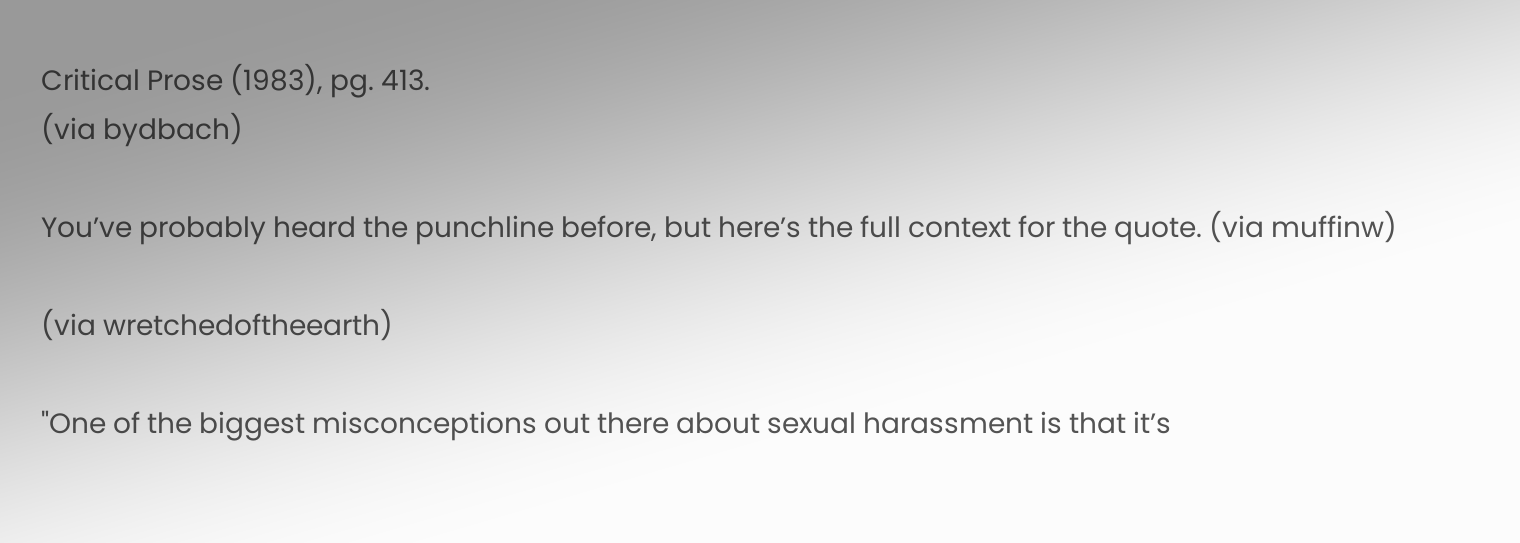Critical Prose (1983), pg. 413.
(via bydbach)

You’ve probably heard the punchline before, but here’s the full context for the quote. (via muffinw)

(via wretchedoftheearth)

"One of the biggest misconceptions out there about sexual harassment is that it’s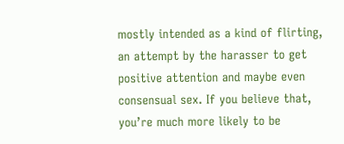mostly intended as a kind of flirting, an attempt by the harasser to get positive attention and maybe even consensual sex. If you believe that, you’re much more likely to be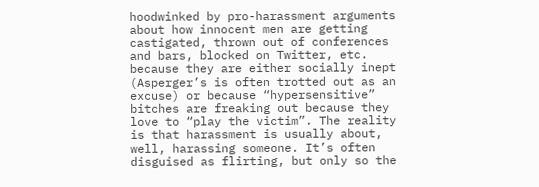hoodwinked by pro-harassment arguments about how innocent men are getting castigated, thrown out of conferences and bars, blocked on Twitter, etc. because they are either socially inept (Asperger’s is often trotted out as an excuse) or because “hypersensitive” bitches are freaking out because they love to “play the victim”. The reality is that harassment is usually about, well, harassing someone. It’s often disguised as flirting, but only so the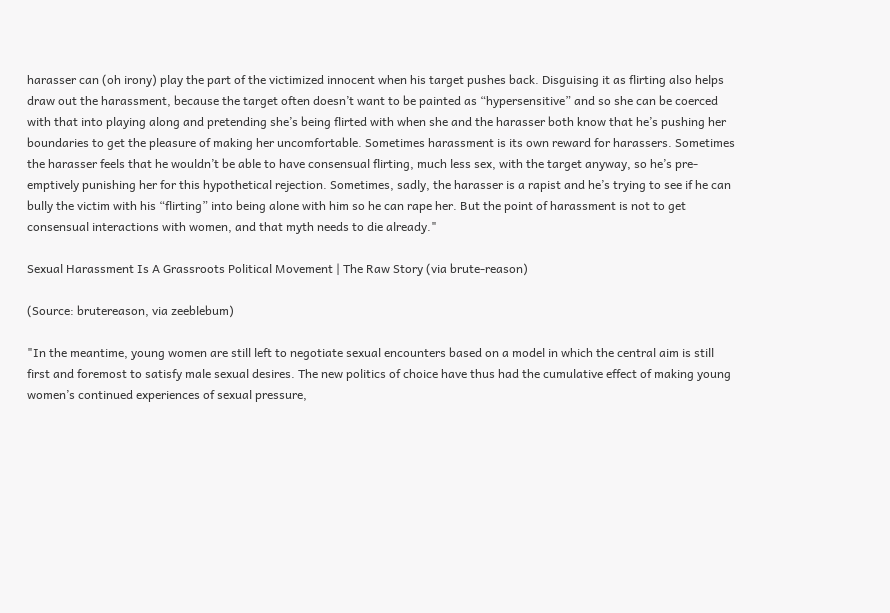harasser can (oh irony) play the part of the victimized innocent when his target pushes back. Disguising it as flirting also helps draw out the harassment, because the target often doesn’t want to be painted as “hypersensitive” and so she can be coerced with that into playing along and pretending she’s being flirted with when she and the harasser both know that he’s pushing her boundaries to get the pleasure of making her uncomfortable. Sometimes harassment is its own reward for harassers. Sometimes the harasser feels that he wouldn’t be able to have consensual flirting, much less sex, with the target anyway, so he’s pre-emptively punishing her for this hypothetical rejection. Sometimes, sadly, the harasser is a rapist and he’s trying to see if he can bully the victim with his “flirting” into being alone with him so he can rape her. But the point of harassment is not to get consensual interactions with women, and that myth needs to die already."

Sexual Harassment Is A Grassroots Political Movement | The Raw Story (via brute-reason)

(Source: brutereason, via zeeblebum)

"In the meantime, young women are still left to negotiate sexual encounters based on a model in which the central aim is still first and foremost to satisfy male sexual desires. The new politics of choice have thus had the cumulative effect of making young women’s continued experiences of sexual pressure,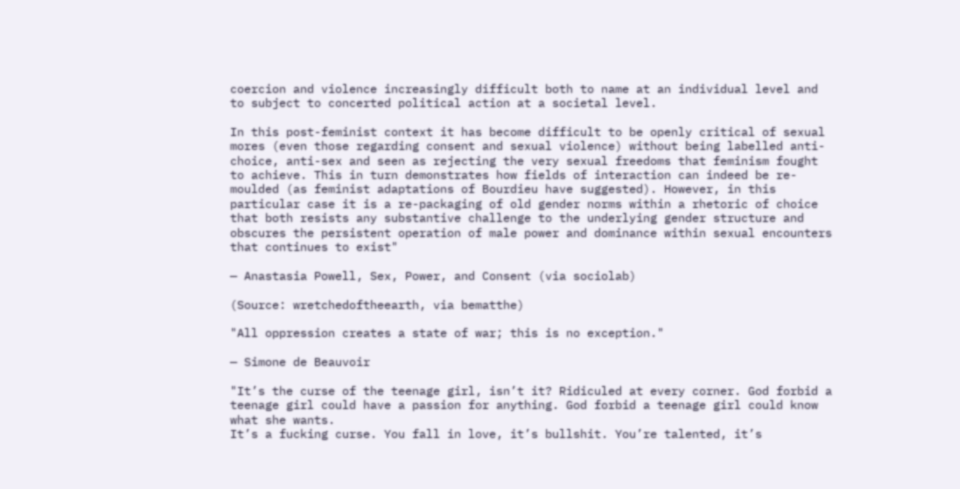coercion and violence increasingly difficult both to name at an individual level and to subject to concerted political action at a societal level.

In this post-feminist context it has become difficult to be openly critical of sexual mores (even those regarding consent and sexual violence) without being labelled anti-choice, anti-sex and seen as rejecting the very sexual freedoms that feminism fought to achieve. This in turn demonstrates how fields of interaction can indeed be re-moulded (as feminist adaptations of Bourdieu have suggested). However, in this particular case it is a re-packaging of old gender norms within a rhetoric of choice that both resists any substantive challenge to the underlying gender structure and obscures the persistent operation of male power and dominance within sexual encounters that continues to exist"

— Anastasia Powell, Sex, Power, and Consent (via sociolab)

(Source: wretchedoftheearth, via bematthe)

"All oppression creates a state of war; this is no exception."

— Simone de Beauvoir

"It’s the curse of the teenage girl, isn’t it? Ridiculed at every corner. God forbid a teenage girl could have a passion for anything. God forbid a teenage girl could know what she wants.
It’s a fucking curse. You fall in love, it’s bullshit. You’re talented, it’s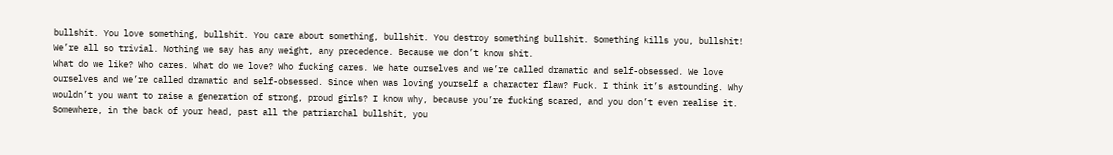bullshit. You love something, bullshit. You care about something, bullshit. You destroy something bullshit. Something kills you, bullshit!
We’re all so trivial. Nothing we say has any weight, any precedence. Because we don’t know shit.
What do we like? Who cares. What do we love? Who fucking cares. We hate ourselves and we’re called dramatic and self-obsessed. We love ourselves and we’re called dramatic and self-obsessed. Since when was loving yourself a character flaw? Fuck. I think it’s astounding. Why wouldn’t you want to raise a generation of strong, proud girls? I know why, because you’re fucking scared, and you don’t even realise it. Somewhere, in the back of your head, past all the patriarchal bullshit, you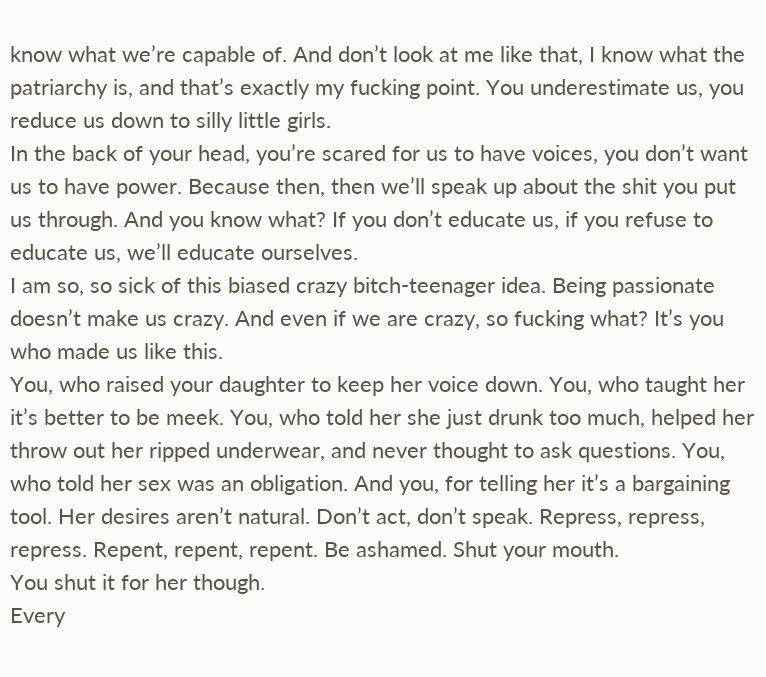know what we’re capable of. And don’t look at me like that, I know what the patriarchy is, and that’s exactly my fucking point. You underestimate us, you reduce us down to silly little girls.
In the back of your head, you’re scared for us to have voices, you don’t want us to have power. Because then, then we’ll speak up about the shit you put us through. And you know what? If you don’t educate us, if you refuse to educate us, we’ll educate ourselves.
I am so, so sick of this biased crazy bitch-teenager idea. Being passionate doesn’t make us crazy. And even if we are crazy, so fucking what? It’s you who made us like this.
You, who raised your daughter to keep her voice down. You, who taught her it’s better to be meek. You, who told her she just drunk too much, helped her throw out her ripped underwear, and never thought to ask questions. You, who told her sex was an obligation. And you, for telling her it’s a bargaining tool. Her desires aren’t natural. Don’t act, don’t speak. Repress, repress, repress. Repent, repent, repent. Be ashamed. Shut your mouth.
You shut it for her though.
Every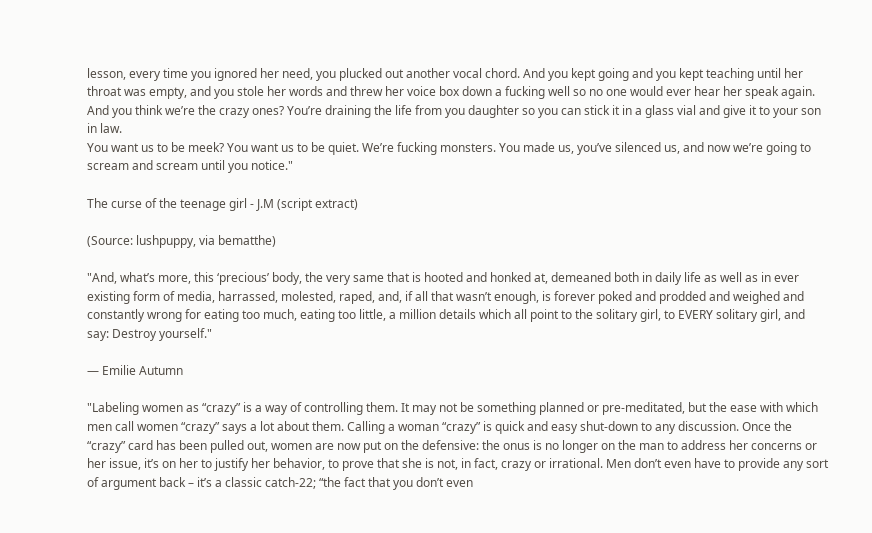lesson, every time you ignored her need, you plucked out another vocal chord. And you kept going and you kept teaching until her throat was empty, and you stole her words and threw her voice box down a fucking well so no one would ever hear her speak again. And you think we’re the crazy ones? You’re draining the life from you daughter so you can stick it in a glass vial and give it to your son in law.
You want us to be meek? You want us to be quiet. We’re fucking monsters. You made us, you’ve silenced us, and now we’re going to scream and scream until you notice."

The curse of the teenage girl - J.M (script extract)

(Source: lushpuppy, via bematthe)

"And, what’s more, this ‘precious’ body, the very same that is hooted and honked at, demeaned both in daily life as well as in ever existing form of media, harrassed, molested, raped, and, if all that wasn’t enough, is forever poked and prodded and weighed and constantly wrong for eating too much, eating too little, a million details which all point to the solitary girl, to EVERY solitary girl, and say: Destroy yourself."

— Emilie Autumn

"Labeling women as “crazy” is a way of controlling them. It may not be something planned or pre-meditated, but the ease with which men call women “crazy” says a lot about them. Calling a woman “crazy” is quick and easy shut-down to any discussion. Once the “crazy” card has been pulled out, women are now put on the defensive: the onus is no longer on the man to address her concerns or her issue, it’s on her to justify her behavior, to prove that she is not, in fact, crazy or irrational. Men don’t even have to provide any sort of argument back – it’s a classic catch-22; “the fact that you don’t even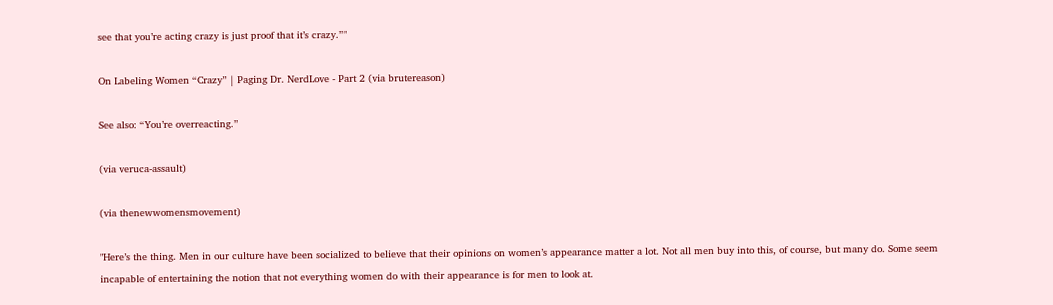see that you’re acting crazy is just proof that it’s crazy.”"

On Labeling Women “Crazy” | Paging Dr. NerdLove - Part 2 (via brutereason)

See also: “You’re overreacting.”

(via veruca-assault)

(via thenewwomensmovement)

"Here’s the thing. Men in our culture have been socialized to believe that their opinions on women’s appearance matter a lot. Not all men buy into this, of course, but many do. Some seem incapable of entertaining the notion that not everything women do with their appearance is for men to look at.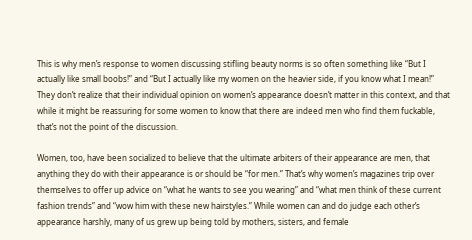This is why men’s response to women discussing stifling beauty norms is so often something like “But I actually like small boobs!” and “But I actually like my women on the heavier side, if you know what I mean!” They don’t realize that their individual opinion on women’s appearance doesn’t matter in this context, and that while it might be reassuring for some women to know that there are indeed men who find them fuckable, that’s not the point of the discussion.

Women, too, have been socialized to believe that the ultimate arbiters of their appearance are men, that anything they do with their appearance is or should be “for men.” That’s why women’s magazines trip over themselves to offer up advice on “what he wants to see you wearing” and “what men think of these current fashion trends” and “wow him with these new hairstyles.” While women can and do judge each other’s appearance harshly, many of us grew up being told by mothers, sisters, and female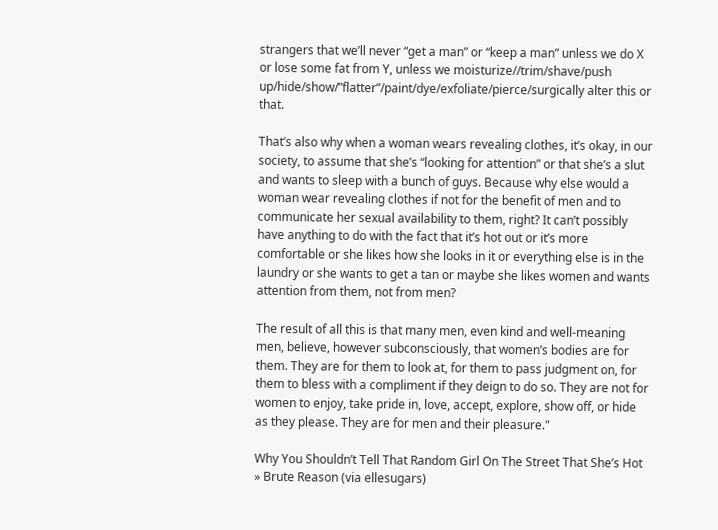strangers that we’ll never “get a man” or “keep a man” unless we do X or lose some fat from Y, unless we moisturize//trim/shave/push up/hide/show/”flatter”/paint/dye/exfoliate/pierce/surgically alter this or that.

That’s also why when a woman wears revealing clothes, it’s okay, in our society, to assume that she’s “looking for attention” or that she’s a slut and wants to sleep with a bunch of guys. Because why else would a woman wear revealing clothes if not for the benefit of men and to communicate her sexual availability to them, right? It can’t possibly have anything to do with the fact that it’s hot out or it’s more comfortable or she likes how she looks in it or everything else is in the laundry or she wants to get a tan or maybe she likes women and wants attention from them, not from men?

The result of all this is that many men, even kind and well-meaning men, believe, however subconsciously, that women’s bodies are for them. They are for them to look at, for them to pass judgment on, for them to bless with a compliment if they deign to do so. They are not for women to enjoy, take pride in, love, accept, explore, show off, or hide as they please. They are for men and their pleasure."

Why You Shouldn’t Tell That Random Girl On The Street That She’s Hot » Brute Reason (via ellesugars)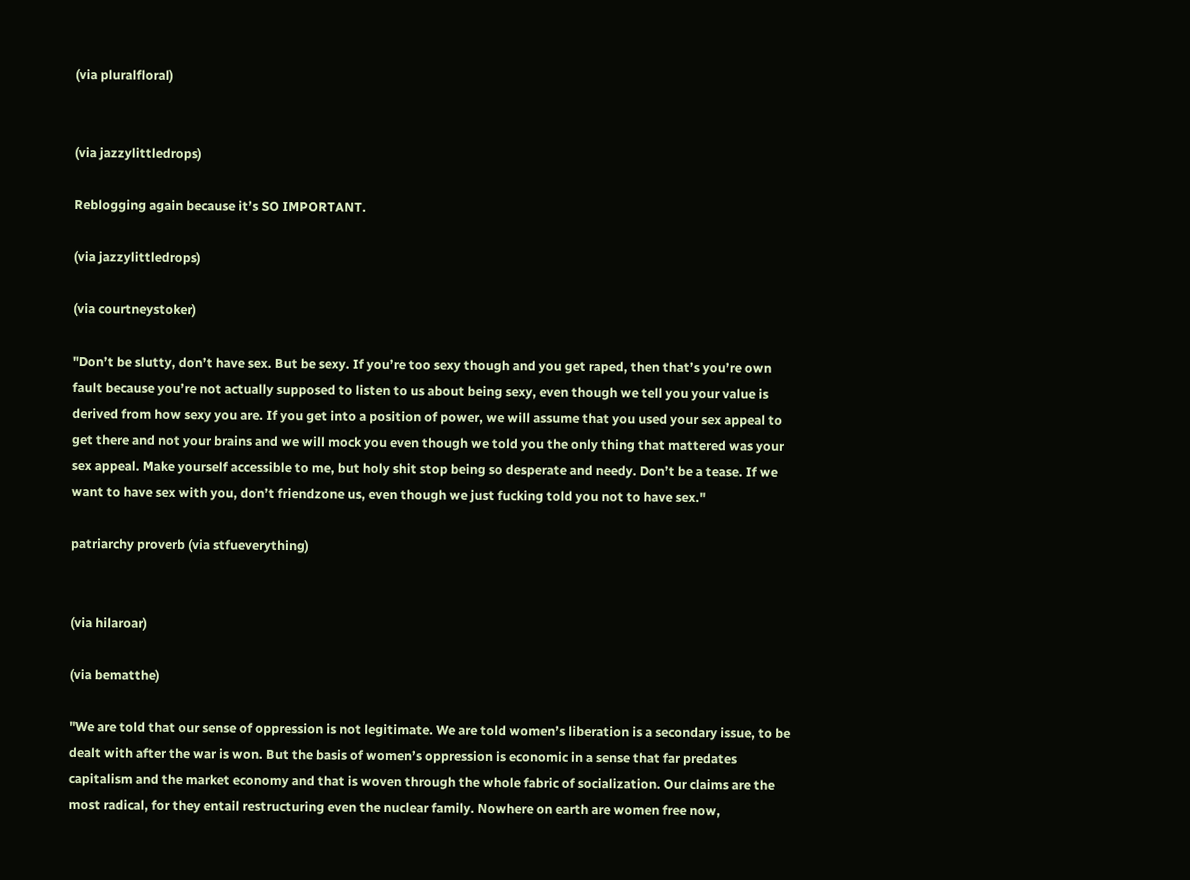(via pluralfloral)


(via jazzylittledrops)

Reblogging again because it’s SO IMPORTANT.

(via jazzylittledrops)

(via courtneystoker)

"Don’t be slutty, don’t have sex. But be sexy. If you’re too sexy though and you get raped, then that’s you’re own fault because you’re not actually supposed to listen to us about being sexy, even though we tell you your value is derived from how sexy you are. If you get into a position of power, we will assume that you used your sex appeal to get there and not your brains and we will mock you even though we told you the only thing that mattered was your sex appeal. Make yourself accessible to me, but holy shit stop being so desperate and needy. Don’t be a tease. If we want to have sex with you, don’t friendzone us, even though we just fucking told you not to have sex."

patriarchy proverb (via stfueverything)


(via hilaroar)

(via bematthe)

"We are told that our sense of oppression is not legitimate. We are told women’s liberation is a secondary issue, to be dealt with after the war is won. But the basis of women’s oppression is economic in a sense that far predates capitalism and the market economy and that is woven through the whole fabric of socialization. Our claims are the most radical, for they entail restructuring even the nuclear family. Nowhere on earth are women free now,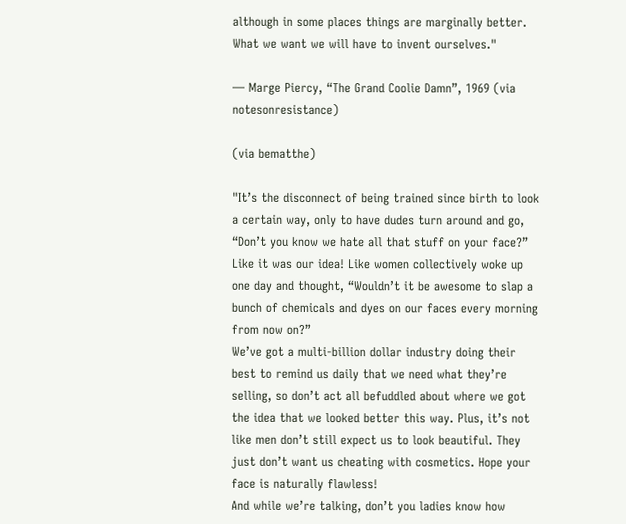although in some places things are marginally better. What we want we will have to invent ourselves."

— Marge Piercy, “The Grand Coolie Damn”, 1969 (via notesonresistance)

(via bematthe)

"It’s the disconnect of being trained since birth to look a certain way, only to have dudes turn around and go, “Don’t you know we hate all that stuff on your face?” Like it was our idea! Like women collectively woke up one day and thought, “Wouldn’t it be awesome to slap a bunch of chemicals and dyes on our faces every morning from now on?”
We’ve got a multi-billion dollar industry doing their best to remind us daily that we need what they’re selling, so don’t act all befuddled about where we got the idea that we looked better this way. Plus, it’s not like men don’t still expect us to look beautiful. They just don’t want us cheating with cosmetics. Hope your face is naturally flawless!
And while we’re talking, don’t you ladies know how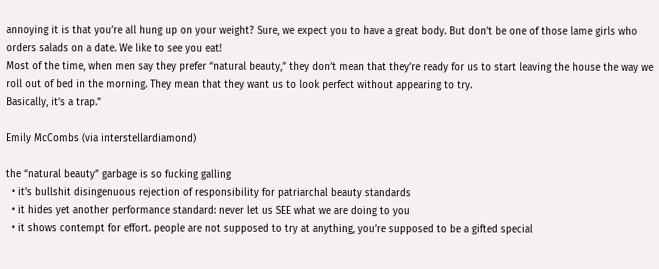annoying it is that you’re all hung up on your weight? Sure, we expect you to have a great body. But don’t be one of those lame girls who orders salads on a date. We like to see you eat!
Most of the time, when men say they prefer “natural beauty,” they don’t mean that they’re ready for us to start leaving the house the way we roll out of bed in the morning. They mean that they want us to look perfect without appearing to try.
Basically, it’s a trap."

Emily McCombs (via interstellardiamond)

the “natural beauty” garbage is so fucking galling
  • it’s bullshit disingenuous rejection of responsibility for patriarchal beauty standards
  • it hides yet another performance standard: never let us SEE what we are doing to you
  • it shows contempt for effort. people are not supposed to try at anything, you’re supposed to be a gifted special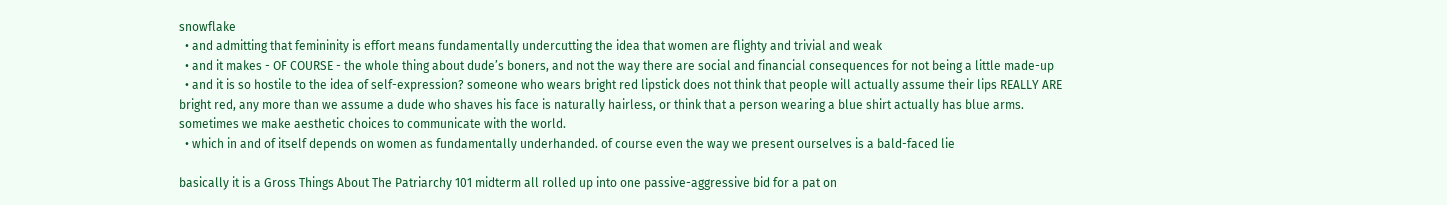snowflake
  • and admitting that femininity is effort means fundamentally undercutting the idea that women are flighty and trivial and weak
  • and it makes - OF COURSE - the whole thing about dude’s boners, and not the way there are social and financial consequences for not being a little made-up
  • and it is so hostile to the idea of self-expression? someone who wears bright red lipstick does not think that people will actually assume their lips REALLY ARE bright red, any more than we assume a dude who shaves his face is naturally hairless, or think that a person wearing a blue shirt actually has blue arms. sometimes we make aesthetic choices to communicate with the world.
  • which in and of itself depends on women as fundamentally underhanded. of course even the way we present ourselves is a bald-faced lie

basically it is a Gross Things About The Patriarchy 101 midterm all rolled up into one passive-aggressive bid for a pat on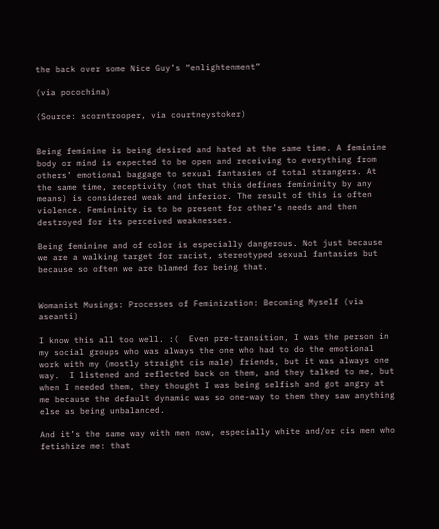the back over some Nice Guy’s “enlightenment”

(via pocochina)

(Source: scorntrooper, via courtneystoker)


Being feminine is being desired and hated at the same time. A feminine body or mind is expected to be open and receiving to everything from others’ emotional baggage to sexual fantasies of total strangers. At the same time, receptivity (not that this defines femininity by any means) is considered weak and inferior. The result of this is often violence. Femininity is to be present for other’s needs and then destroyed for its perceived weaknesses.

Being feminine and of color is especially dangerous. Not just because we are a walking target for racist, stereotyped sexual fantasies but because so often we are blamed for being that.


Womanist Musings: Processes of Feminization: Becoming Myself (via aseanti)

I know this all too well. :(  Even pre-transition, I was the person in my social groups who was always the one who had to do the emotional work with my (mostly straight cis male) friends, but it was always one way.  I listened and reflected back on them, and they talked to me, but when I needed them, they thought I was being selfish and got angry at me because the default dynamic was so one-way to them they saw anything else as being unbalanced.

And it’s the same way with men now, especially white and/or cis men who fetishize me: that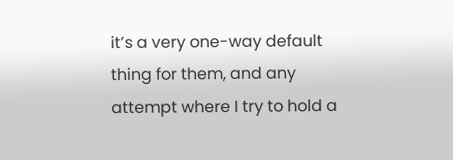it’s a very one-way default thing for them, and any attempt where I try to hold a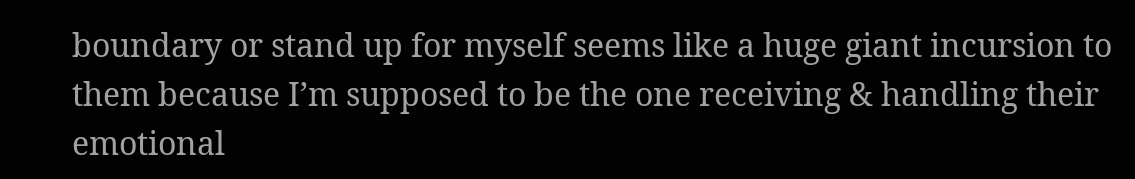boundary or stand up for myself seems like a huge giant incursion to them because I’m supposed to be the one receiving & handling their emotional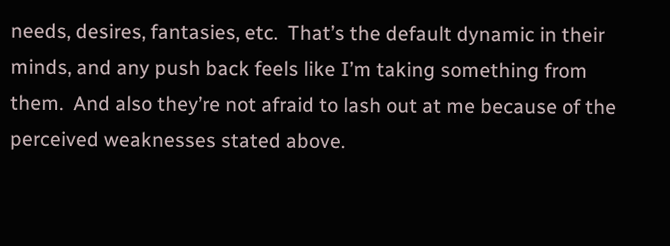needs, desires, fantasies, etc.  That’s the default dynamic in their minds, and any push back feels like I’m taking something from them.  And also they’re not afraid to lash out at me because of the perceived weaknesses stated above.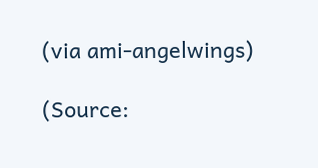(via ami-angelwings)

(Source: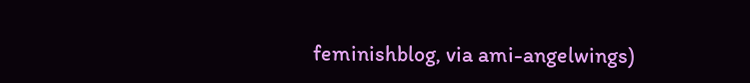feminishblog, via ami-angelwings)